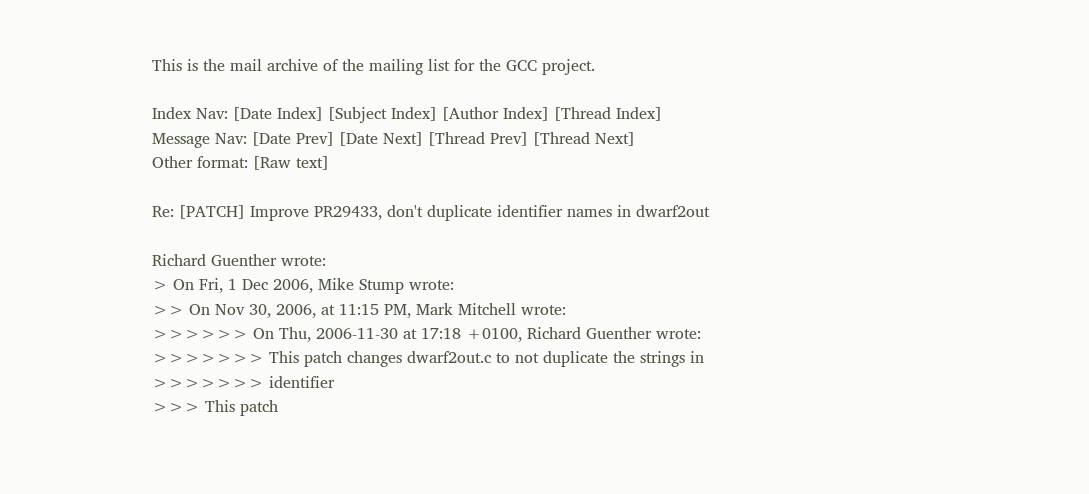This is the mail archive of the mailing list for the GCC project.

Index Nav: [Date Index] [Subject Index] [Author Index] [Thread Index]
Message Nav: [Date Prev] [Date Next] [Thread Prev] [Thread Next]
Other format: [Raw text]

Re: [PATCH] Improve PR29433, don't duplicate identifier names in dwarf2out

Richard Guenther wrote:
> On Fri, 1 Dec 2006, Mike Stump wrote:
>> On Nov 30, 2006, at 11:15 PM, Mark Mitchell wrote:
>>>>>> On Thu, 2006-11-30 at 17:18 +0100, Richard Guenther wrote:
>>>>>>> This patch changes dwarf2out.c to not duplicate the strings in
>>>>>>> identifier
>>> This patch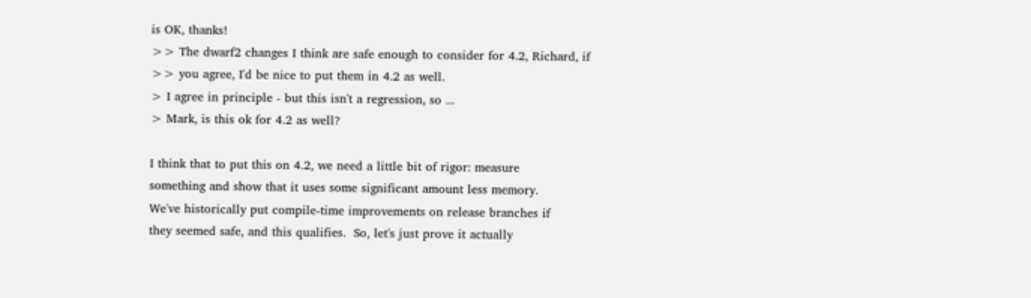is OK, thanks!
>> The dwarf2 changes I think are safe enough to consider for 4.2, Richard, if
>> you agree, I'd be nice to put them in 4.2 as well.
> I agree in principle - but this isn't a regression, so ...
> Mark, is this ok for 4.2 as well?

I think that to put this on 4.2, we need a little bit of rigor: measure
something and show that it uses some significant amount less memory.
We've historically put compile-time improvements on release branches if
they seemed safe, and this qualifies.  So, let's just prove it actually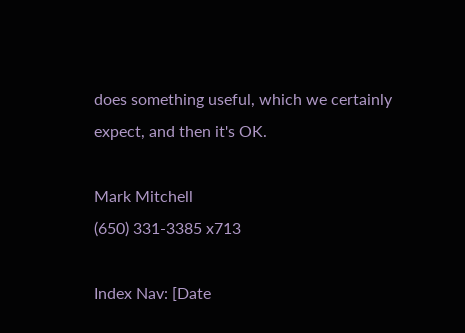does something useful, which we certainly expect, and then it's OK.

Mark Mitchell
(650) 331-3385 x713

Index Nav: [Date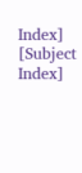Index] [Subject Index]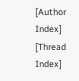[Author Index] [Thread Index]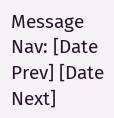Message Nav: [Date Prev] [Date Next]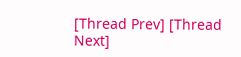[Thread Prev] [Thread Next]